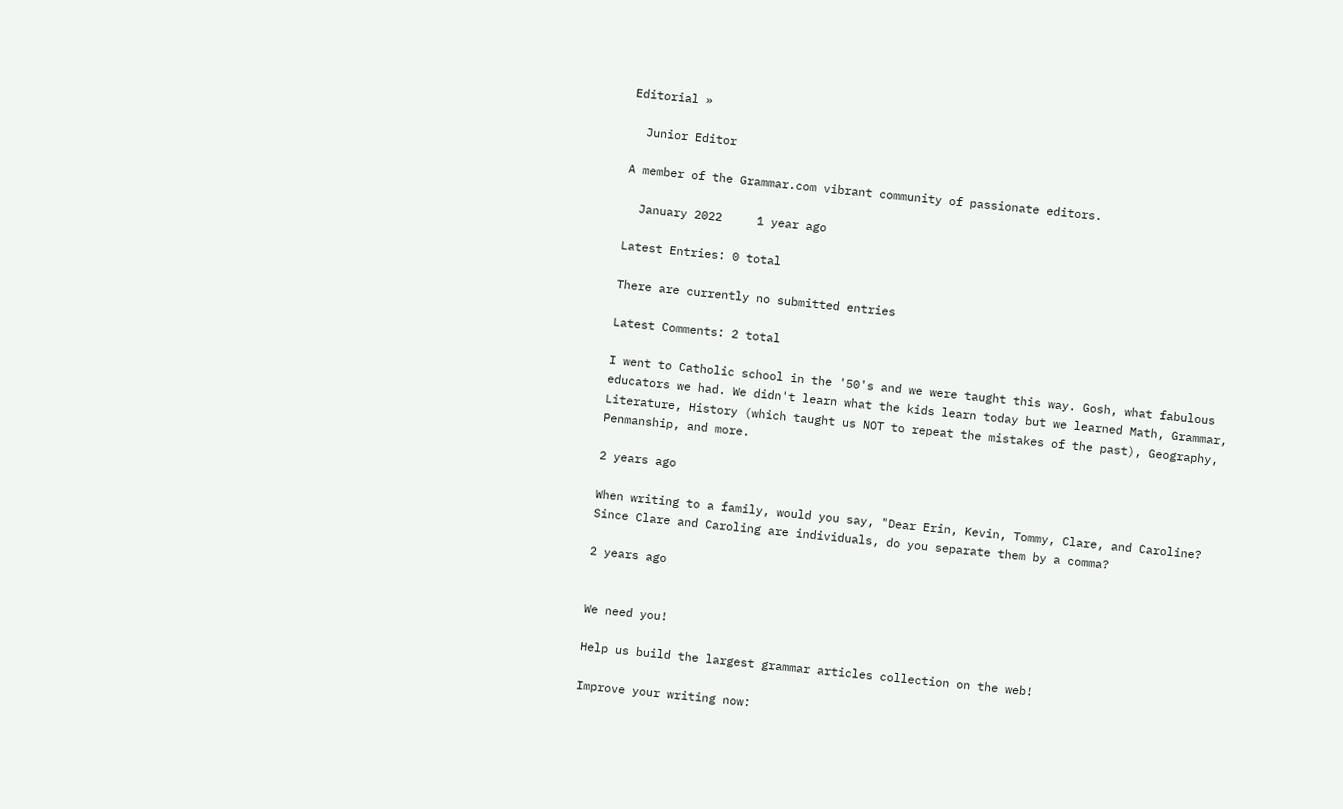Editorial »

  Junior Editor

A member of the Grammar.com vibrant community of passionate editors.

  January 2022     1 year ago

Latest Entries: 0 total

There are currently no submitted entries

Latest Comments: 2 total

I went to Catholic school in the '50's and we were taught this way. Gosh, what fabulous educators we had. We didn't learn what the kids learn today but we learned Math, Grammar, Literature, History (which taught us NOT to repeat the mistakes of the past), Geography, Penmanship, and more.

2 years ago

When writing to a family, would you say, "Dear Erin, Kevin, Tommy, Clare, and Caroline? Since Clare and Caroling are individuals, do you separate them by a comma?

2 years ago


We need you!

Help us build the largest grammar articles collection on the web!

Improve your writing now: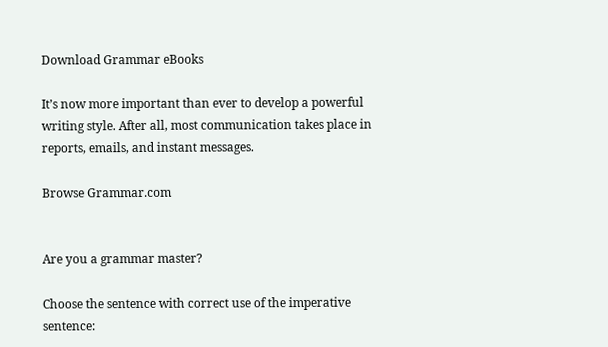Download Grammar eBooks

It’s now more important than ever to develop a powerful writing style. After all, most communication takes place in reports, emails, and instant messages.

Browse Grammar.com


Are you a grammar master?

Choose the sentence with correct use of the imperative sentence: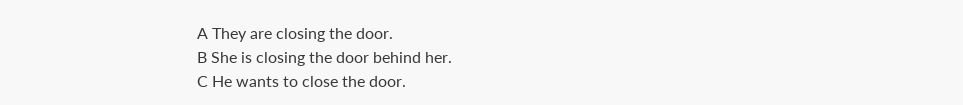A They are closing the door.
B She is closing the door behind her.
C He wants to close the door.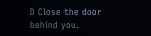D Close the door behind you.